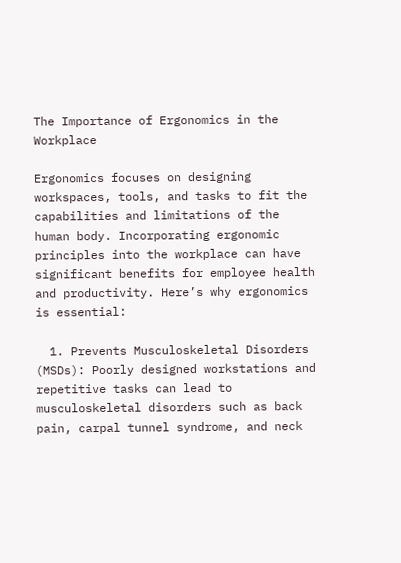The Importance of Ergonomics in the Workplace

Ergonomics focuses on designing workspaces, tools, and tasks to fit the capabilities and limitations of the human body. Incorporating ergonomic principles into the workplace can have significant benefits for employee health and productivity. Here’s why ergonomics is essential:

  1. Prevents Musculoskeletal Disorders (MSDs): Poorly designed workstations and repetitive tasks can lead to musculoskeletal disorders such as back pain, carpal tunnel syndrome, and neck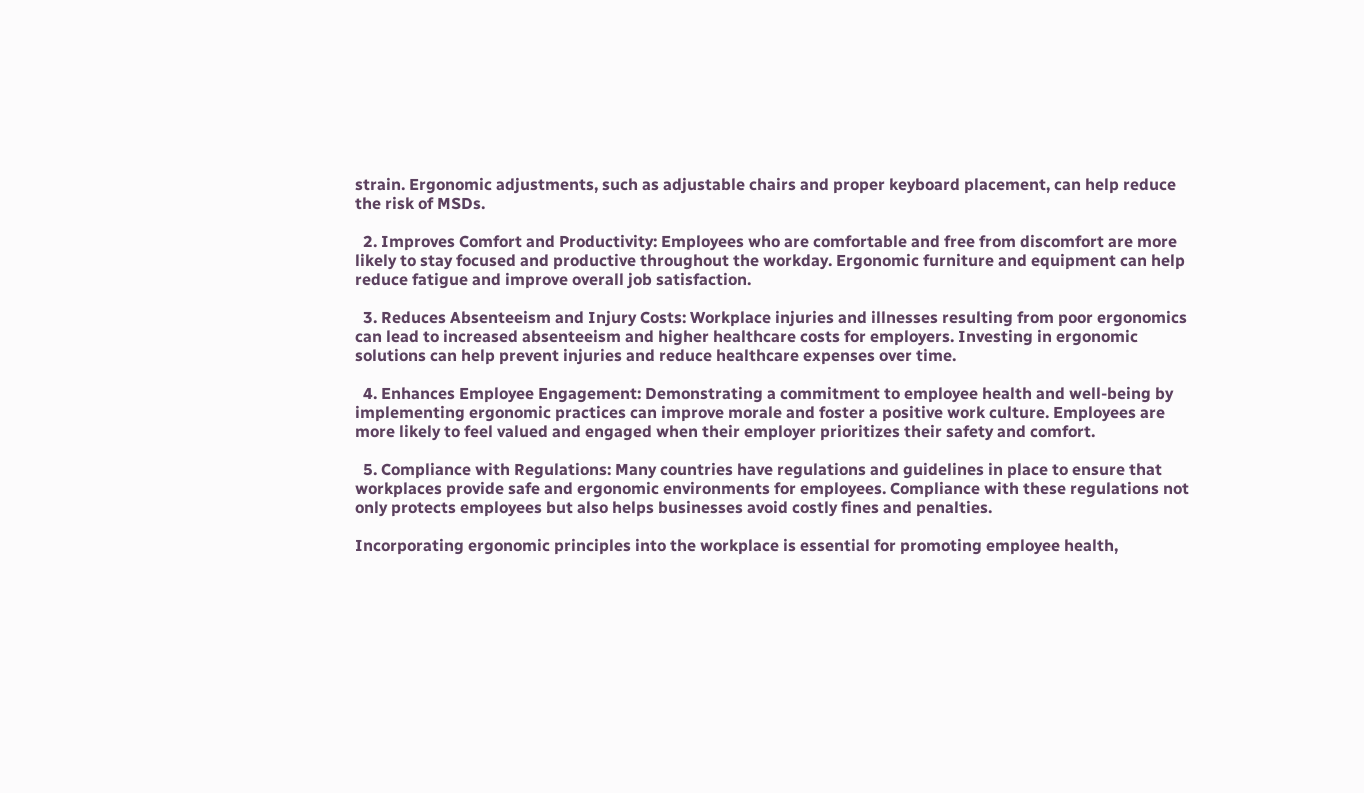strain. Ergonomic adjustments, such as adjustable chairs and proper keyboard placement, can help reduce the risk of MSDs.

  2. Improves Comfort and Productivity: Employees who are comfortable and free from discomfort are more likely to stay focused and productive throughout the workday. Ergonomic furniture and equipment can help reduce fatigue and improve overall job satisfaction.

  3. Reduces Absenteeism and Injury Costs: Workplace injuries and illnesses resulting from poor ergonomics can lead to increased absenteeism and higher healthcare costs for employers. Investing in ergonomic solutions can help prevent injuries and reduce healthcare expenses over time.

  4. Enhances Employee Engagement: Demonstrating a commitment to employee health and well-being by implementing ergonomic practices can improve morale and foster a positive work culture. Employees are more likely to feel valued and engaged when their employer prioritizes their safety and comfort.

  5. Compliance with Regulations: Many countries have regulations and guidelines in place to ensure that workplaces provide safe and ergonomic environments for employees. Compliance with these regulations not only protects employees but also helps businesses avoid costly fines and penalties.

Incorporating ergonomic principles into the workplace is essential for promoting employee health,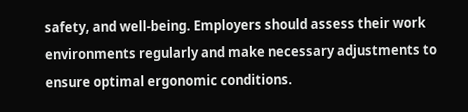safety, and well-being. Employers should assess their work environments regularly and make necessary adjustments to ensure optimal ergonomic conditions.